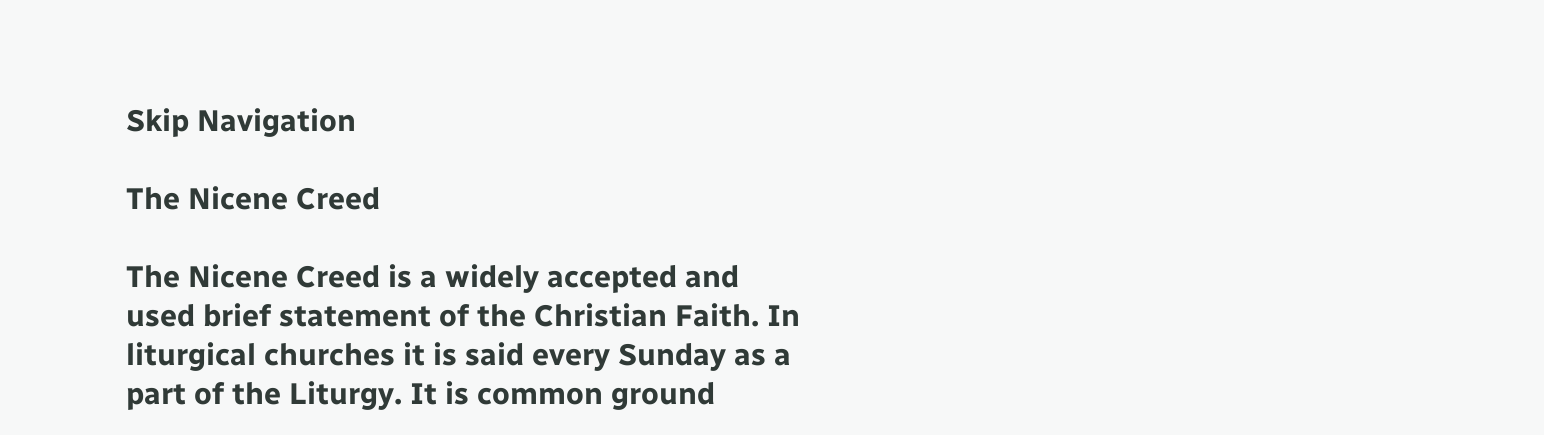Skip Navigation

The Nicene Creed

The Nicene Creed is a widely accepted and used brief statement of the Christian Faith. In liturgical churches it is said every Sunday as a part of the Liturgy. It is common ground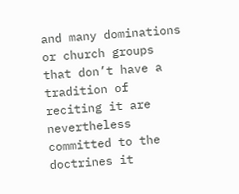and many dominations or church groups that don’t have a tradition of reciting it are nevertheless committed to the doctrines it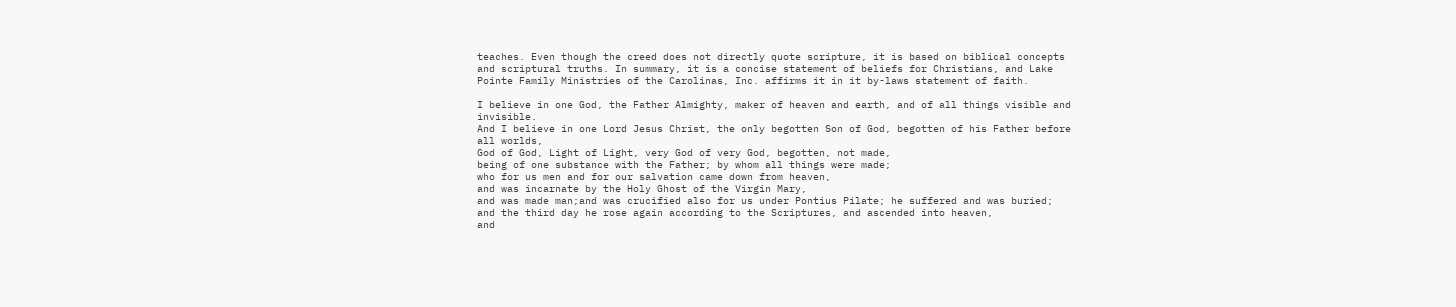teaches. Even though the creed does not directly quote scripture, it is based on biblical concepts and scriptural truths. In summary, it is a concise statement of beliefs for Christians, and Lake Pointe Family Ministries of the Carolinas, Inc. affirms it in it by-laws statement of faith.

I believe in one God, the Father Almighty, maker of heaven and earth, and of all things visible and invisible.
And I believe in one Lord Jesus Christ, the only begotten Son of God, begotten of his Father before all worlds,
God of God, Light of Light, very God of very God, begotten, not made,
being of one substance with the Father; by whom all things were made;
who for us men and for our salvation came down from heaven,
and was incarnate by the Holy Ghost of the Virgin Mary,
and was made man;and was crucified also for us under Pontius Pilate; he suffered and was buried;
and the third day he rose again according to the Scriptures, and ascended into heaven,
and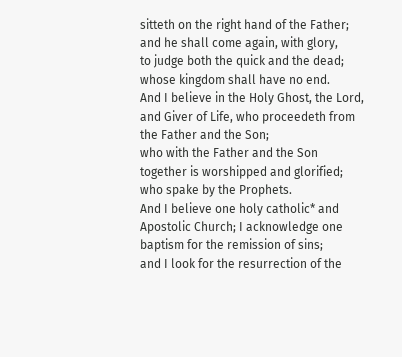sitteth on the right hand of the Father; and he shall come again, with glory,
to judge both the quick and the dead; whose kingdom shall have no end.
And I believe in the Holy Ghost, the Lord, and Giver of Life, who proceedeth from the Father and the Son;
who with the Father and the Son together is worshipped and glorified; who spake by the Prophets.
And I believe one holy catholic* and Apostolic Church; I acknowledge one baptism for the remission of sins;
and I look for the resurrection of the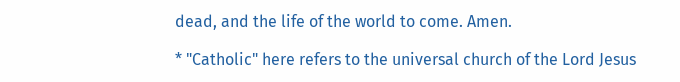dead, and the life of the world to come. Amen.

* "Catholic" here refers to the universal church of the Lord Jesus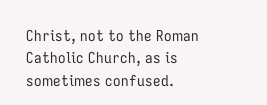Christ, not to the Roman Catholic Church, as is sometimes confused.